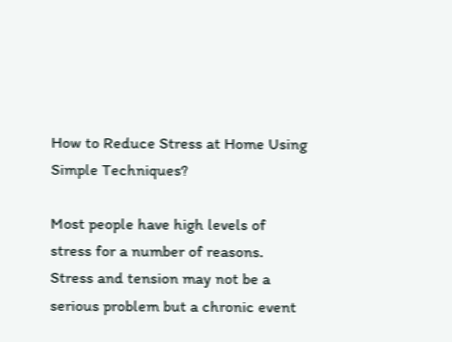How to Reduce Stress at Home Using Simple Techniques?

Most people have high levels of stress for a number of reasons. Stress and tension may not be a serious problem but a chronic event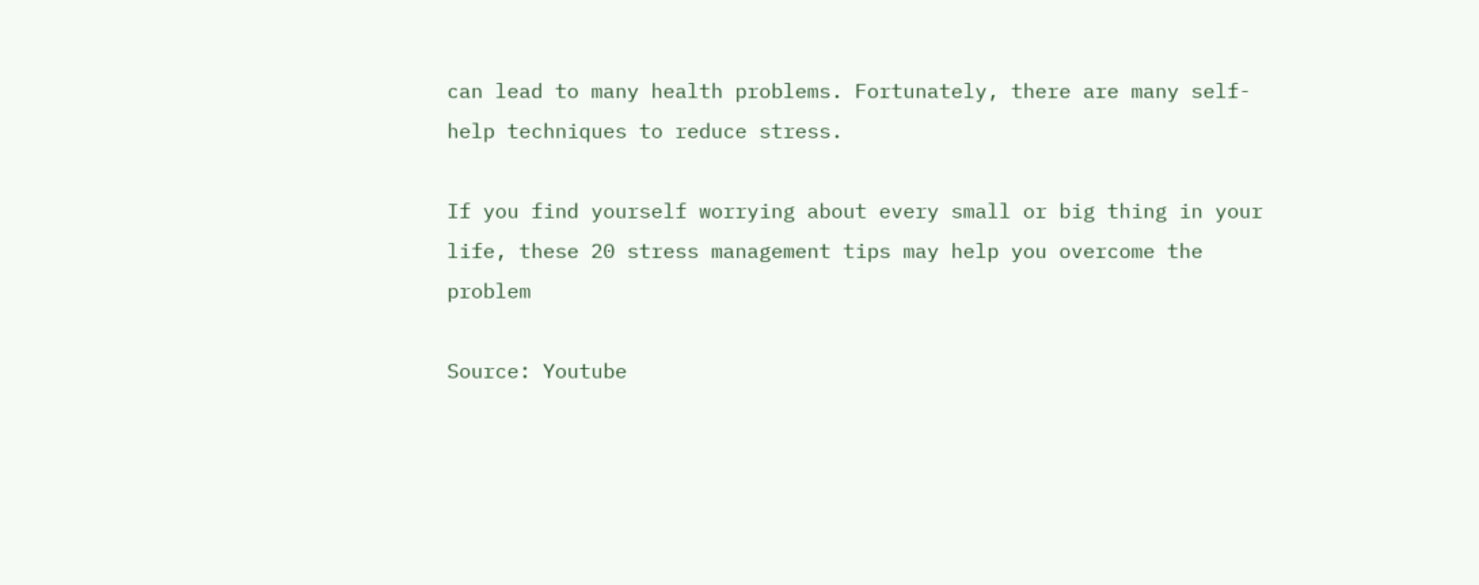can lead to many health problems. Fortunately, there are many self-help techniques to reduce stress.

If you find yourself worrying about every small or big thing in your life, these 20 stress management tips may help you overcome the problem

Source: Youtube